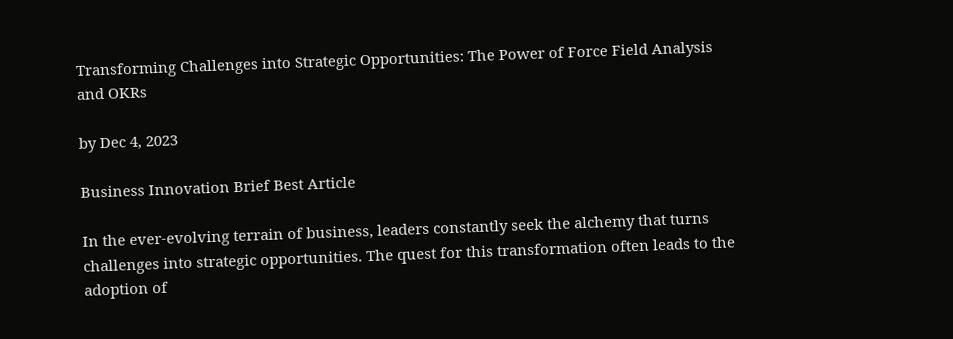Transforming Challenges into Strategic Opportunities: The Power of Force Field Analysis and OKRs

by Dec 4, 2023

Business Innovation Brief Best Article

In the ever-evolving terrain of business, leaders constantly seek the alchemy that turns challenges into strategic opportunities. The quest for this transformation often leads to the adoption of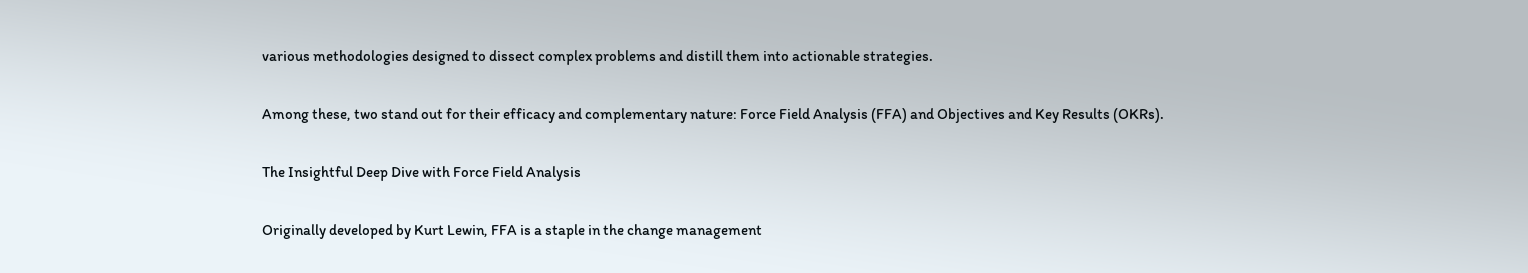various methodologies designed to dissect complex problems and distill them into actionable strategies.

Among these, two stand out for their efficacy and complementary nature: Force Field Analysis (FFA) and Objectives and Key Results (OKRs).

The Insightful Deep Dive with Force Field Analysis

Originally developed by Kurt Lewin, FFA is a staple in the change management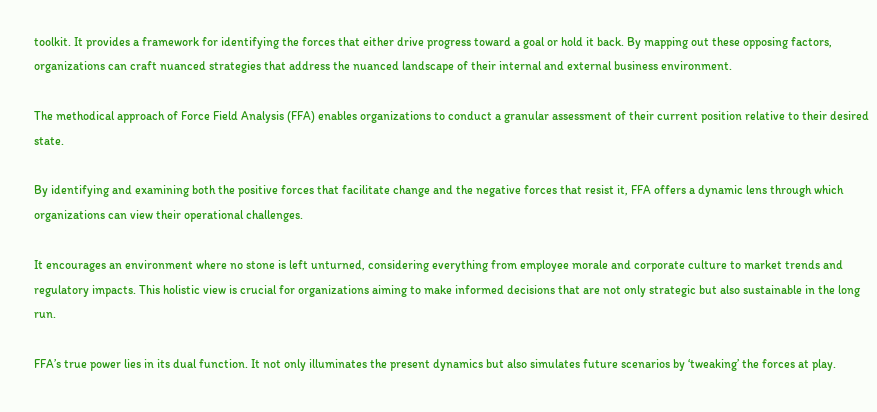toolkit. It provides a framework for identifying the forces that either drive progress toward a goal or hold it back. By mapping out these opposing factors, organizations can craft nuanced strategies that address the nuanced landscape of their internal and external business environment.

The methodical approach of Force Field Analysis (FFA) enables organizations to conduct a granular assessment of their current position relative to their desired state.

By identifying and examining both the positive forces that facilitate change and the negative forces that resist it, FFA offers a dynamic lens through which organizations can view their operational challenges.

It encourages an environment where no stone is left unturned, considering everything from employee morale and corporate culture to market trends and regulatory impacts. This holistic view is crucial for organizations aiming to make informed decisions that are not only strategic but also sustainable in the long run.

FFA’s true power lies in its dual function. It not only illuminates the present dynamics but also simulates future scenarios by ‘tweaking’ the forces at play.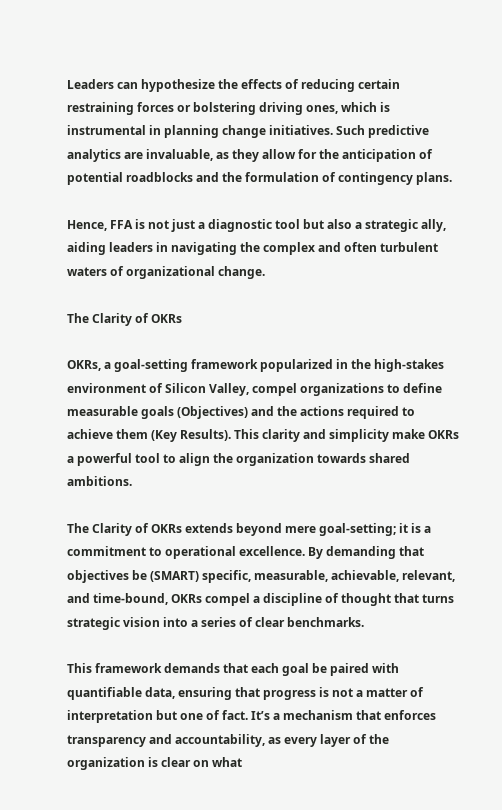Leaders can hypothesize the effects of reducing certain restraining forces or bolstering driving ones, which is instrumental in planning change initiatives. Such predictive analytics are invaluable, as they allow for the anticipation of potential roadblocks and the formulation of contingency plans.

Hence, FFA is not just a diagnostic tool but also a strategic ally, aiding leaders in navigating the complex and often turbulent waters of organizational change.

The Clarity of OKRs

OKRs, a goal-setting framework popularized in the high-stakes environment of Silicon Valley, compel organizations to define measurable goals (Objectives) and the actions required to achieve them (Key Results). This clarity and simplicity make OKRs a powerful tool to align the organization towards shared ambitions.

The Clarity of OKRs extends beyond mere goal-setting; it is a commitment to operational excellence. By demanding that objectives be (SMART) specific, measurable, achievable, relevant, and time-bound, OKRs compel a discipline of thought that turns strategic vision into a series of clear benchmarks.

This framework demands that each goal be paired with quantifiable data, ensuring that progress is not a matter of interpretation but one of fact. It’s a mechanism that enforces transparency and accountability, as every layer of the organization is clear on what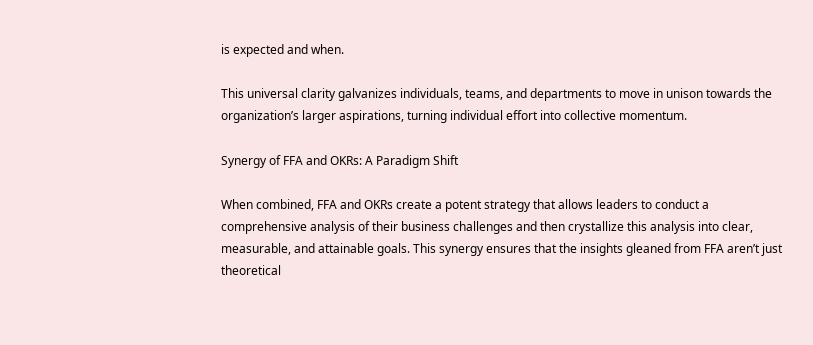is expected and when.

This universal clarity galvanizes individuals, teams, and departments to move in unison towards the organization’s larger aspirations, turning individual effort into collective momentum.

Synergy of FFA and OKRs: A Paradigm Shift

When combined, FFA and OKRs create a potent strategy that allows leaders to conduct a comprehensive analysis of their business challenges and then crystallize this analysis into clear, measurable, and attainable goals. This synergy ensures that the insights gleaned from FFA aren’t just theoretical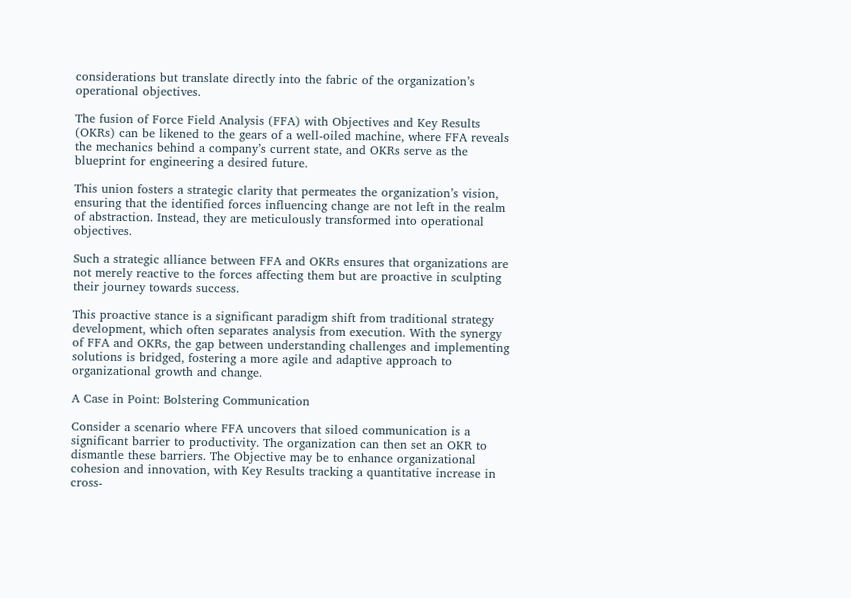considerations but translate directly into the fabric of the organization’s operational objectives.

The fusion of Force Field Analysis (FFA) with Objectives and Key Results (OKRs) can be likened to the gears of a well-oiled machine, where FFA reveals the mechanics behind a company’s current state, and OKRs serve as the blueprint for engineering a desired future.

This union fosters a strategic clarity that permeates the organization’s vision, ensuring that the identified forces influencing change are not left in the realm of abstraction. Instead, they are meticulously transformed into operational objectives.

Such a strategic alliance between FFA and OKRs ensures that organizations are not merely reactive to the forces affecting them but are proactive in sculpting their journey towards success.

This proactive stance is a significant paradigm shift from traditional strategy development, which often separates analysis from execution. With the synergy of FFA and OKRs, the gap between understanding challenges and implementing solutions is bridged, fostering a more agile and adaptive approach to organizational growth and change.

A Case in Point: Bolstering Communication

Consider a scenario where FFA uncovers that siloed communication is a significant barrier to productivity. The organization can then set an OKR to dismantle these barriers. The Objective may be to enhance organizational cohesion and innovation, with Key Results tracking a quantitative increase in cross-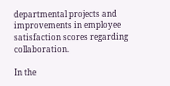departmental projects and improvements in employee satisfaction scores regarding collaboration.

In the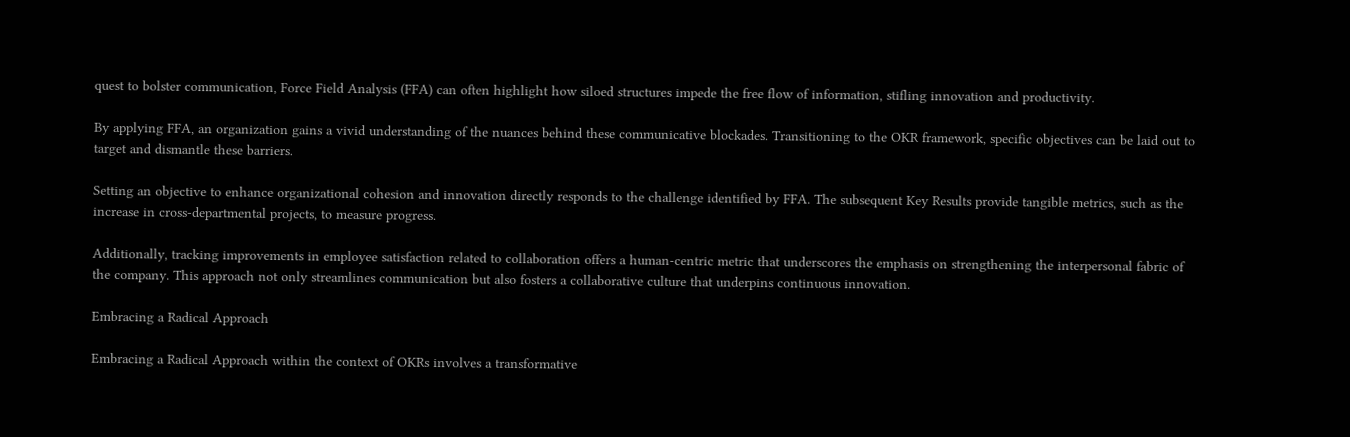quest to bolster communication, Force Field Analysis (FFA) can often highlight how siloed structures impede the free flow of information, stifling innovation and productivity.

By applying FFA, an organization gains a vivid understanding of the nuances behind these communicative blockades. Transitioning to the OKR framework, specific objectives can be laid out to target and dismantle these barriers.

Setting an objective to enhance organizational cohesion and innovation directly responds to the challenge identified by FFA. The subsequent Key Results provide tangible metrics, such as the increase in cross-departmental projects, to measure progress.

Additionally, tracking improvements in employee satisfaction related to collaboration offers a human-centric metric that underscores the emphasis on strengthening the interpersonal fabric of the company. This approach not only streamlines communication but also fosters a collaborative culture that underpins continuous innovation.

Embracing a Radical Approach

Embracing a Radical Approach within the context of OKRs involves a transformative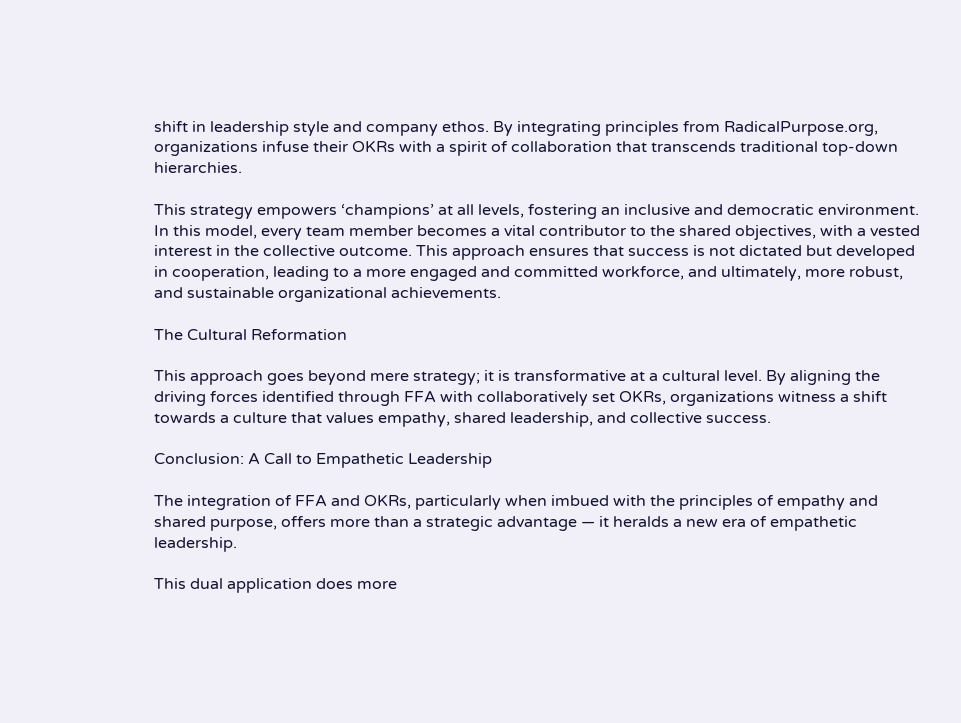shift in leadership style and company ethos. By integrating principles from RadicalPurpose.org, organizations infuse their OKRs with a spirit of collaboration that transcends traditional top-down hierarchies.

This strategy empowers ‘champions’ at all levels, fostering an inclusive and democratic environment. In this model, every team member becomes a vital contributor to the shared objectives, with a vested interest in the collective outcome. This approach ensures that success is not dictated but developed in cooperation, leading to a more engaged and committed workforce, and ultimately, more robust, and sustainable organizational achievements.

The Cultural Reformation

This approach goes beyond mere strategy; it is transformative at a cultural level. By aligning the driving forces identified through FFA with collaboratively set OKRs, organizations witness a shift towards a culture that values empathy, shared leadership, and collective success.

Conclusion: A Call to Empathetic Leadership

The integration of FFA and OKRs, particularly when imbued with the principles of empathy and shared purpose, offers more than a strategic advantage — it heralds a new era of empathetic leadership.

This dual application does more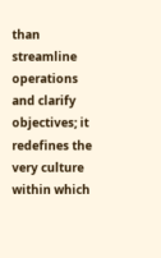than streamline operations and clarify objectives; it redefines the very culture within which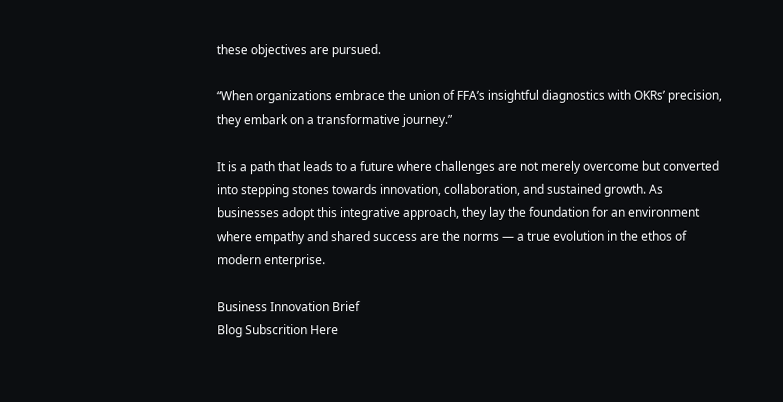these objectives are pursued.

“When organizations embrace the union of FFA’s insightful diagnostics with OKRs’ precision, they embark on a transformative journey.”

It is a path that leads to a future where challenges are not merely overcome but converted into stepping stones towards innovation, collaboration, and sustained growth. As businesses adopt this integrative approach, they lay the foundation for an environment where empathy and shared success are the norms — a true evolution in the ethos of modern enterprise.

Business Innovation Brief
Blog Subscrition Here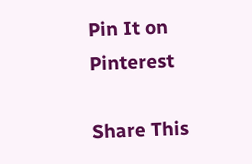Pin It on Pinterest

Share This